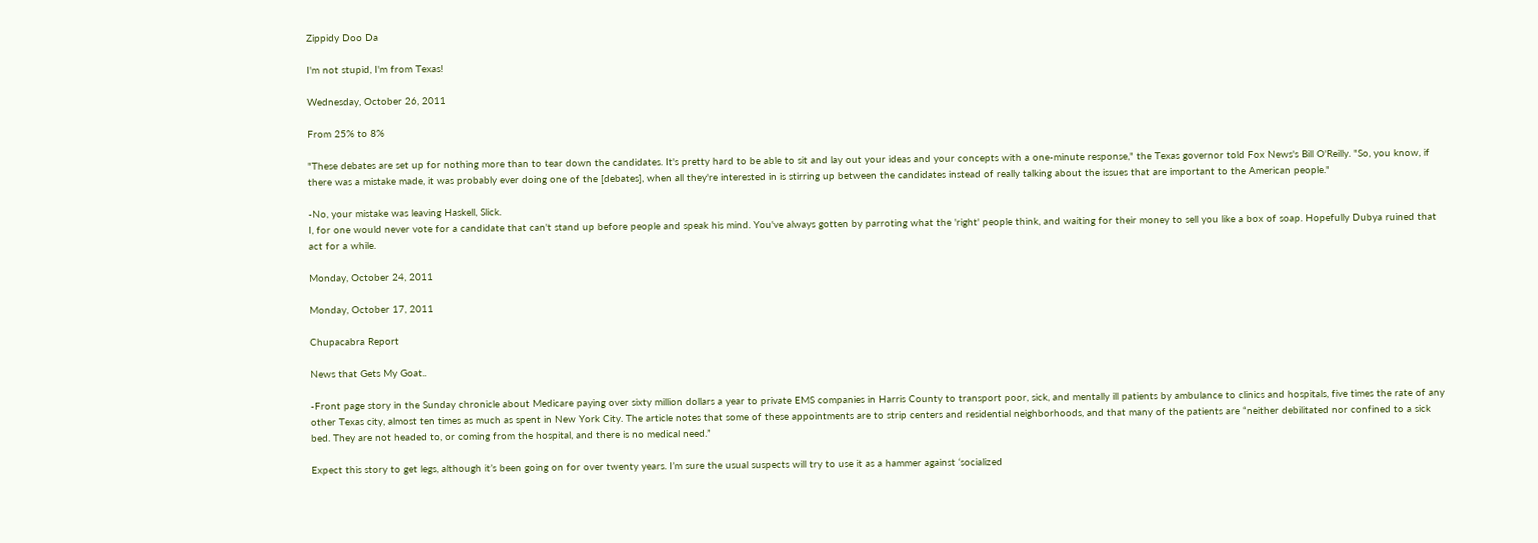Zippidy Doo Da

I'm not stupid, I'm from Texas!

Wednesday, October 26, 2011

From 25% to 8%

"These debates are set up for nothing more than to tear down the candidates. It's pretty hard to be able to sit and lay out your ideas and your concepts with a one-minute response," the Texas governor told Fox News's Bill O'Reilly. "So, you know, if there was a mistake made, it was probably ever doing one of the [debates], when all they're interested in is stirring up between the candidates instead of really talking about the issues that are important to the American people."

-No, your mistake was leaving Haskell, Slick.
I, for one would never vote for a candidate that can't stand up before people and speak his mind. You've always gotten by parroting what the 'right' people think, and waiting for their money to sell you like a box of soap. Hopefully Dubya ruined that act for a while.

Monday, October 24, 2011

Monday, October 17, 2011

Chupacabra Report

News that Gets My Goat..

-Front page story in the Sunday chronicle about Medicare paying over sixty million dollars a year to private EMS companies in Harris County to transport poor, sick, and mentally ill patients by ambulance to clinics and hospitals, five times the rate of any other Texas city, almost ten times as much as spent in New York City. The article notes that some of these appointments are to strip centers and residential neighborhoods, and that many of the patients are “neither debilitated nor confined to a sick bed. They are not headed to, or coming from the hospital, and there is no medical need.”

Expect this story to get legs, although it’s been going on for over twenty years. I’m sure the usual suspects will try to use it as a hammer against ‘socialized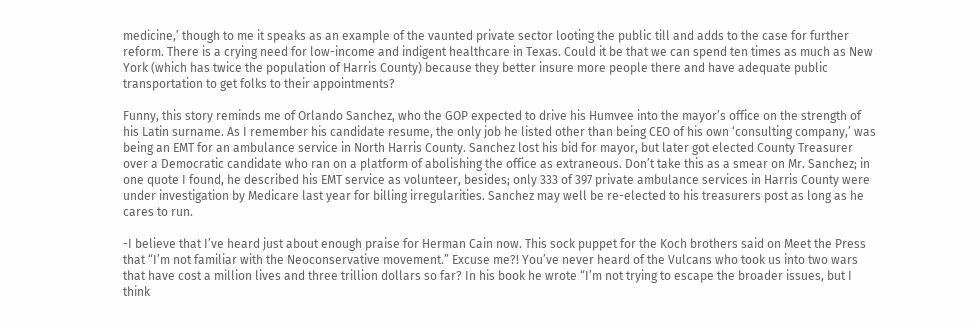medicine,’ though to me it speaks as an example of the vaunted private sector looting the public till and adds to the case for further reform. There is a crying need for low-income and indigent healthcare in Texas. Could it be that we can spend ten times as much as New York (which has twice the population of Harris County) because they better insure more people there and have adequate public transportation to get folks to their appointments?

Funny, this story reminds me of Orlando Sanchez, who the GOP expected to drive his Humvee into the mayor’s office on the strength of his Latin surname. As I remember his candidate resume, the only job he listed other than being CEO of his own ‘consulting company,’ was being an EMT for an ambulance service in North Harris County. Sanchez lost his bid for mayor, but later got elected County Treasurer over a Democratic candidate who ran on a platform of abolishing the office as extraneous. Don’t take this as a smear on Mr. Sanchez; in one quote I found, he described his EMT service as volunteer, besides; only 333 of 397 private ambulance services in Harris County were under investigation by Medicare last year for billing irregularities. Sanchez may well be re-elected to his treasurers post as long as he cares to run.

-I believe that I’ve heard just about enough praise for Herman Cain now. This sock puppet for the Koch brothers said on Meet the Press that “I’m not familiar with the Neoconservative movement.” Excuse me?! You’ve never heard of the Vulcans who took us into two wars that have cost a million lives and three trillion dollars so far? In his book he wrote “I’m not trying to escape the broader issues, but I think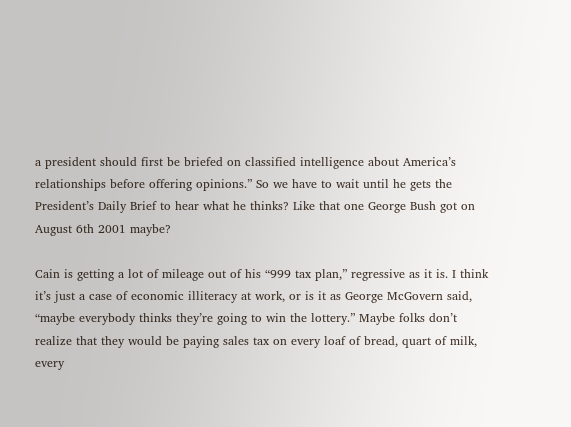a president should first be briefed on classified intelligence about America’s relationships before offering opinions.” So we have to wait until he gets the President’s Daily Brief to hear what he thinks? Like that one George Bush got on August 6th 2001 maybe?

Cain is getting a lot of mileage out of his “999 tax plan,” regressive as it is. I think it’s just a case of economic illiteracy at work, or is it as George McGovern said, “maybe everybody thinks they’re going to win the lottery.” Maybe folks don’t realize that they would be paying sales tax on every loaf of bread, quart of milk, every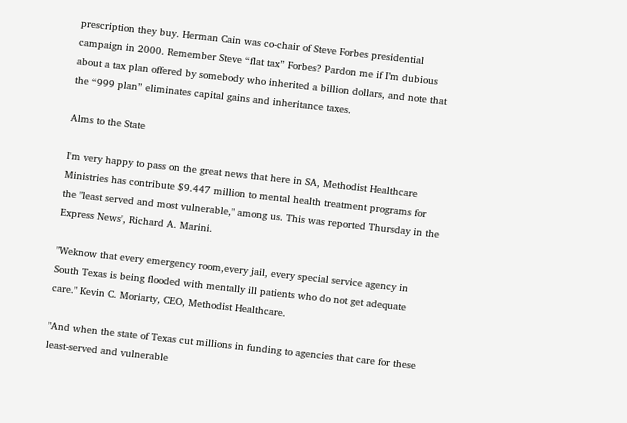prescription they buy. Herman Cain was co-chair of Steve Forbes presidential campaign in 2000. Remember Steve “flat tax” Forbes? Pardon me if I’m dubious about a tax plan offered by somebody who inherited a billion dollars, and note that the “999 plan” eliminates capital gains and inheritance taxes.

Alms to the State

I'm very happy to pass on the great news that here in SA, Methodist Healthcare Ministries has contribute $9.447 million to mental health treatment programs for the "least served and most vulnerable," among us. This was reported Thursday in the Express News', Richard A. Marini.

"Weknow that every emergency room,every jail, every special service agency in South Texas is being flooded with mentally ill patients who do not get adequate care." Kevin C. Moriarty, CEO, Methodist Healthcare.

"And when the state of Texas cut millions in funding to agencies that care for these least-served and vulnerable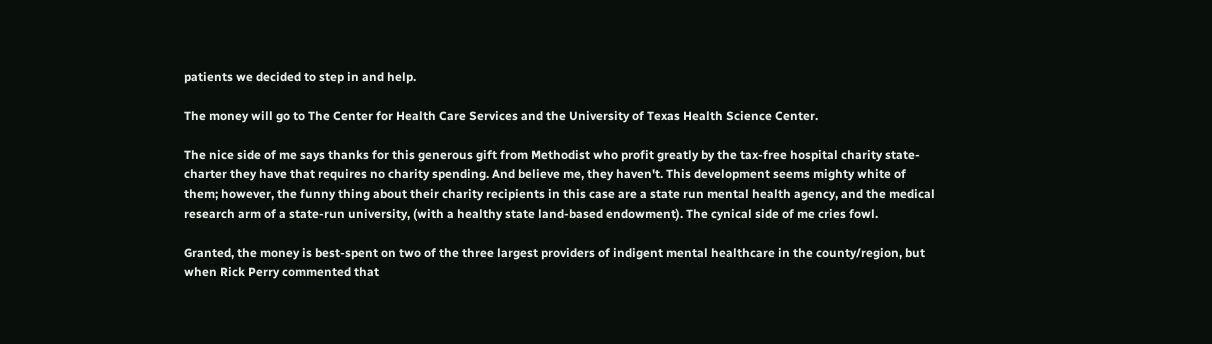patients we decided to step in and help.

The money will go to The Center for Health Care Services and the University of Texas Health Science Center.

The nice side of me says thanks for this generous gift from Methodist who profit greatly by the tax-free hospital charity state-charter they have that requires no charity spending. And believe me, they haven't. This development seems mighty white of them; however, the funny thing about their charity recipients in this case are a state run mental health agency, and the medical research arm of a state-run university, (with a healthy state land-based endowment). The cynical side of me cries fowl.

Granted, the money is best-spent on two of the three largest providers of indigent mental healthcare in the county/region, but when Rick Perry commented that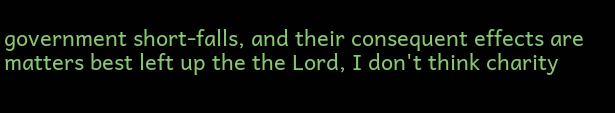government short-falls, and their consequent effects are matters best left up the the Lord, I don't think charity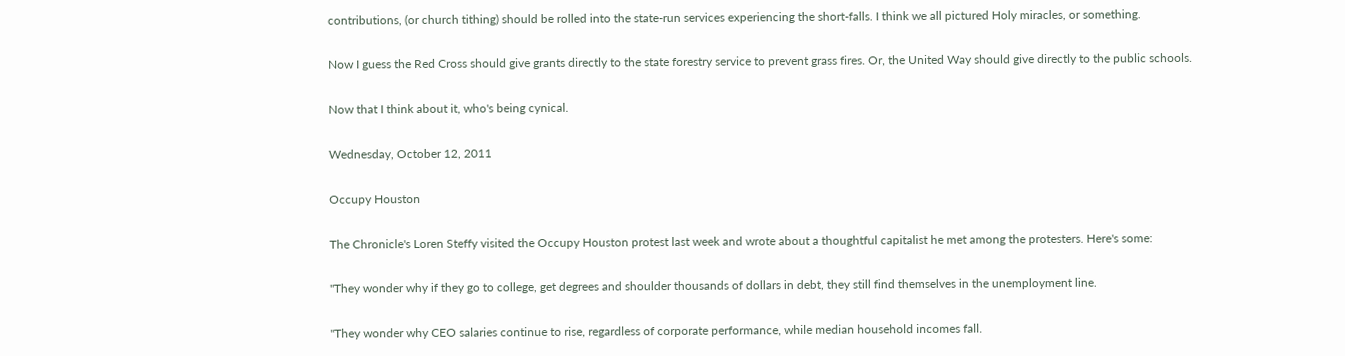contributions, (or church tithing) should be rolled into the state-run services experiencing the short-falls. I think we all pictured Holy miracles, or something.

Now I guess the Red Cross should give grants directly to the state forestry service to prevent grass fires. Or, the United Way should give directly to the public schools.

Now that I think about it, who's being cynical.

Wednesday, October 12, 2011

Occupy Houston

The Chronicle's Loren Steffy visited the Occupy Houston protest last week and wrote about a thoughtful capitalist he met among the protesters. Here's some:

"They wonder why if they go to college, get degrees and shoulder thousands of dollars in debt, they still find themselves in the unemployment line.

"They wonder why CEO salaries continue to rise, regardless of corporate performance, while median household incomes fall.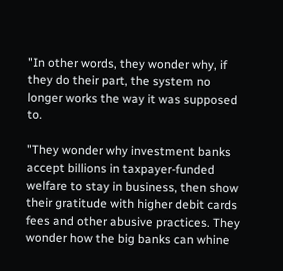"In other words, they wonder why, if they do their part, the system no longer works the way it was supposed to.

"They wonder why investment banks accept billions in taxpayer-funded welfare to stay in business, then show their gratitude with higher debit cards fees and other abusive practices. They wonder how the big banks can whine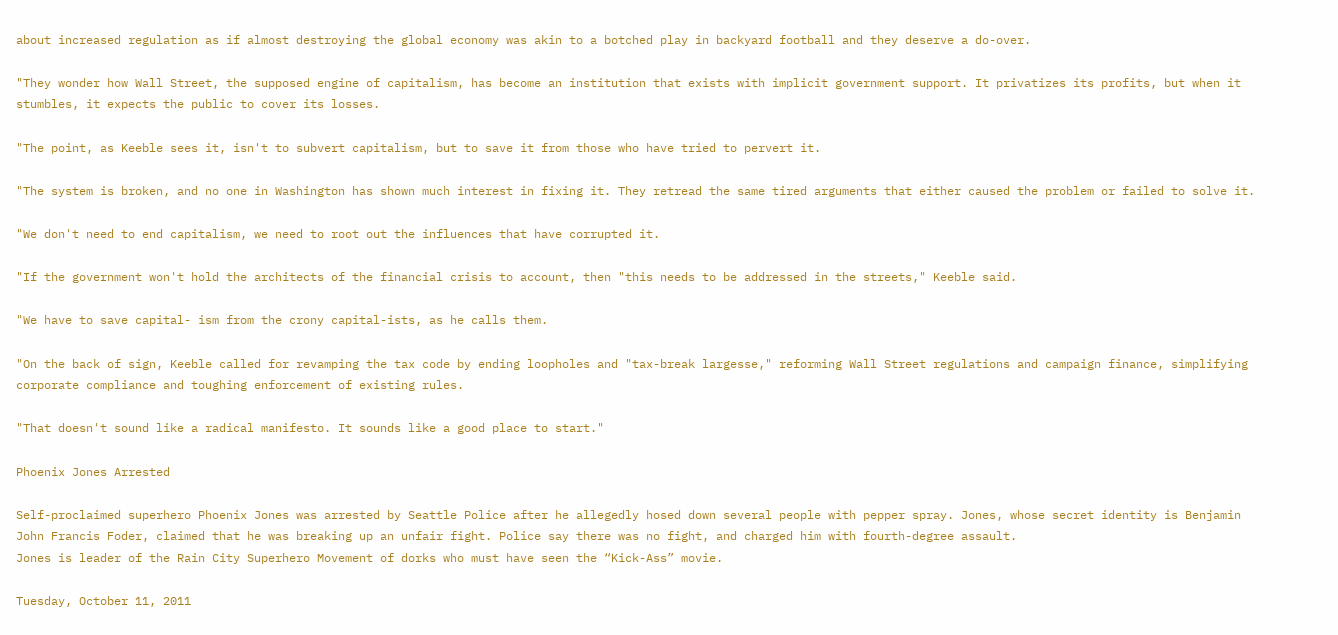about increased regulation as if almost destroying the global economy was akin to a botched play in backyard football and they deserve a do-over.

"They wonder how Wall Street, the supposed engine of capitalism, has become an institution that exists with implicit government support. It privatizes its profits, but when it stumbles, it expects the public to cover its losses.

"The point, as Keeble sees it, isn't to subvert capitalism, but to save it from those who have tried to pervert it.

"The system is broken, and no one in Washington has shown much interest in fixing it. They retread the same tired arguments that either caused the problem or failed to solve it.

"We don't need to end capitalism, we need to root out the influences that have corrupted it.

"If the government won't hold the architects of the financial crisis to account, then "this needs to be addressed in the streets," Keeble said.

"We have to save capital- ism from the crony capital-ists, as he calls them.

"On the back of sign, Keeble called for revamping the tax code by ending loopholes and "tax-break largesse," reforming Wall Street regulations and campaign finance, simplifying corporate compliance and toughing enforcement of existing rules.

"That doesn't sound like a radical manifesto. It sounds like a good place to start."

Phoenix Jones Arrested

Self-proclaimed superhero Phoenix Jones was arrested by Seattle Police after he allegedly hosed down several people with pepper spray. Jones, whose secret identity is Benjamin John Francis Foder, claimed that he was breaking up an unfair fight. Police say there was no fight, and charged him with fourth-degree assault.
Jones is leader of the Rain City Superhero Movement of dorks who must have seen the “Kick-Ass” movie.

Tuesday, October 11, 2011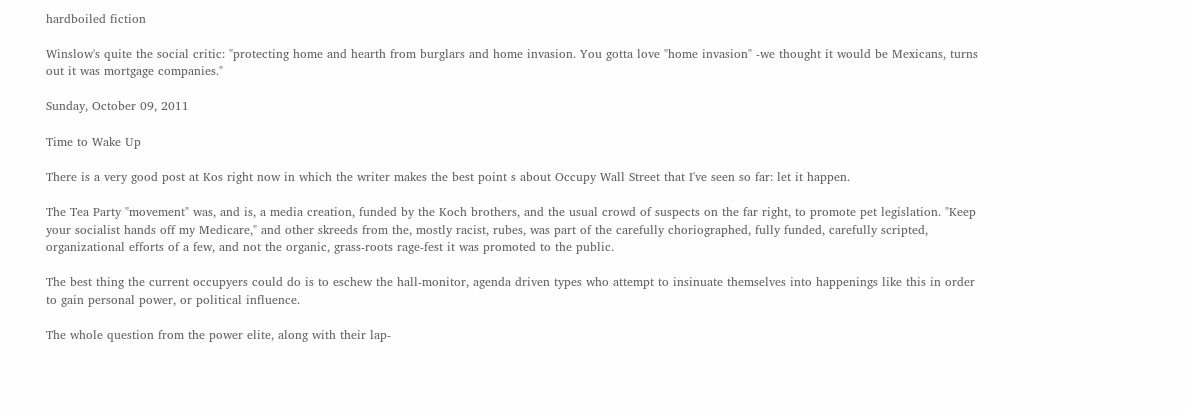hardboiled fiction

Winslow's quite the social critic: "protecting home and hearth from burglars and home invasion. You gotta love "home invasion" -we thought it would be Mexicans, turns out it was mortgage companies."

Sunday, October 09, 2011

Time to Wake Up

There is a very good post at Kos right now in which the writer makes the best point s about Occupy Wall Street that I've seen so far: let it happen.

The Tea Party "movement" was, and is, a media creation, funded by the Koch brothers, and the usual crowd of suspects on the far right, to promote pet legislation. "Keep your socialist hands off my Medicare," and other skreeds from the, mostly racist, rubes, was part of the carefully choriographed, fully funded, carefully scripted, organizational efforts of a few, and not the organic, grass-roots rage-fest it was promoted to the public.

The best thing the current occupyers could do is to eschew the hall-monitor, agenda driven types who attempt to insinuate themselves into happenings like this in order to gain personal power, or political influence.

The whole question from the power elite, along with their lap-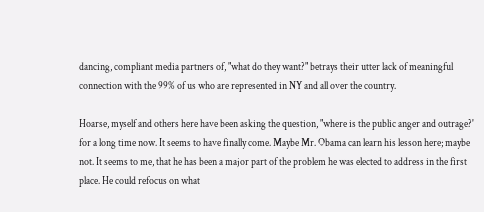dancing, compliant media partners of, "what do they want?" betrays their utter lack of meaningful connection with the 99% of us who are represented in NY and all over the country.

Hoarse, myself and others here have been asking the question, "where is the public anger and outrage?' for a long time now. It seems to have finally come. Maybe Mr. Obama can learn his lesson here; maybe not. It seems to me, that he has been a major part of the problem he was elected to address in the first place. He could refocus on what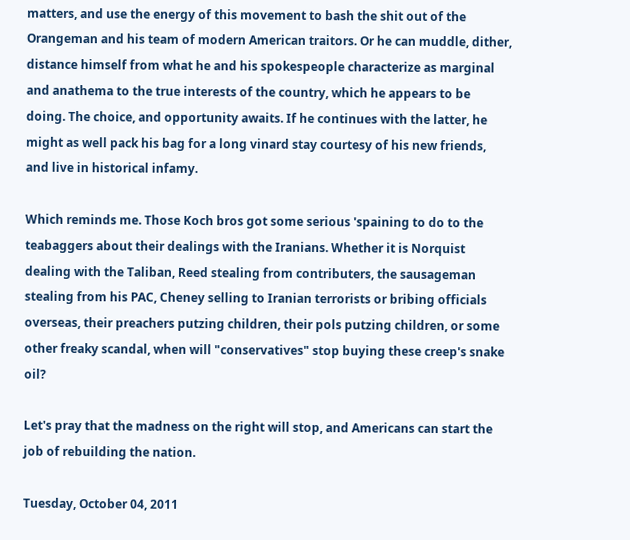matters, and use the energy of this movement to bash the shit out of the Orangeman and his team of modern American traitors. Or he can muddle, dither, distance himself from what he and his spokespeople characterize as marginal and anathema to the true interests of the country, which he appears to be doing. The choice, and opportunity awaits. If he continues with the latter, he might as well pack his bag for a long vinard stay courtesy of his new friends, and live in historical infamy.

Which reminds me. Those Koch bros got some serious 'spaining to do to the teabaggers about their dealings with the Iranians. Whether it is Norquist dealing with the Taliban, Reed stealing from contributers, the sausageman stealing from his PAC, Cheney selling to Iranian terrorists or bribing officials overseas, their preachers putzing children, their pols putzing children, or some other freaky scandal, when will "conservatives" stop buying these creep's snake oil?

Let's pray that the madness on the right will stop, and Americans can start the job of rebuilding the nation.

Tuesday, October 04, 2011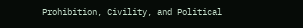Prohibition, Civility, and Political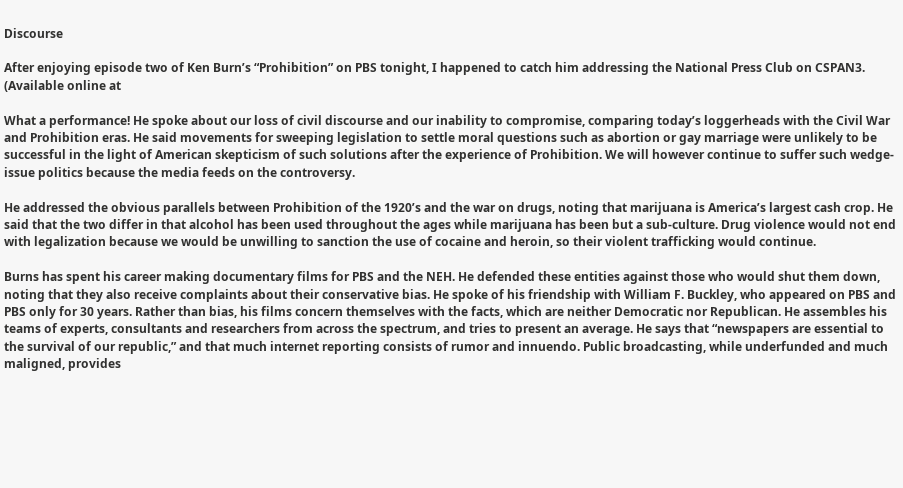Discourse

After enjoying episode two of Ken Burn’s “Prohibition” on PBS tonight, I happened to catch him addressing the National Press Club on CSPAN3. (Available online at

What a performance! He spoke about our loss of civil discourse and our inability to compromise, comparing today’s loggerheads with the Civil War and Prohibition eras. He said movements for sweeping legislation to settle moral questions such as abortion or gay marriage were unlikely to be successful in the light of American skepticism of such solutions after the experience of Prohibition. We will however continue to suffer such wedge-issue politics because the media feeds on the controversy.

He addressed the obvious parallels between Prohibition of the 1920’s and the war on drugs, noting that marijuana is America’s largest cash crop. He said that the two differ in that alcohol has been used throughout the ages while marijuana has been but a sub-culture. Drug violence would not end with legalization because we would be unwilling to sanction the use of cocaine and heroin, so their violent trafficking would continue.

Burns has spent his career making documentary films for PBS and the NEH. He defended these entities against those who would shut them down, noting that they also receive complaints about their conservative bias. He spoke of his friendship with William F. Buckley, who appeared on PBS and PBS only for 30 years. Rather than bias, his films concern themselves with the facts, which are neither Democratic nor Republican. He assembles his teams of experts, consultants and researchers from across the spectrum, and tries to present an average. He says that “newspapers are essential to the survival of our republic,” and that much internet reporting consists of rumor and innuendo. Public broadcasting, while underfunded and much maligned, provides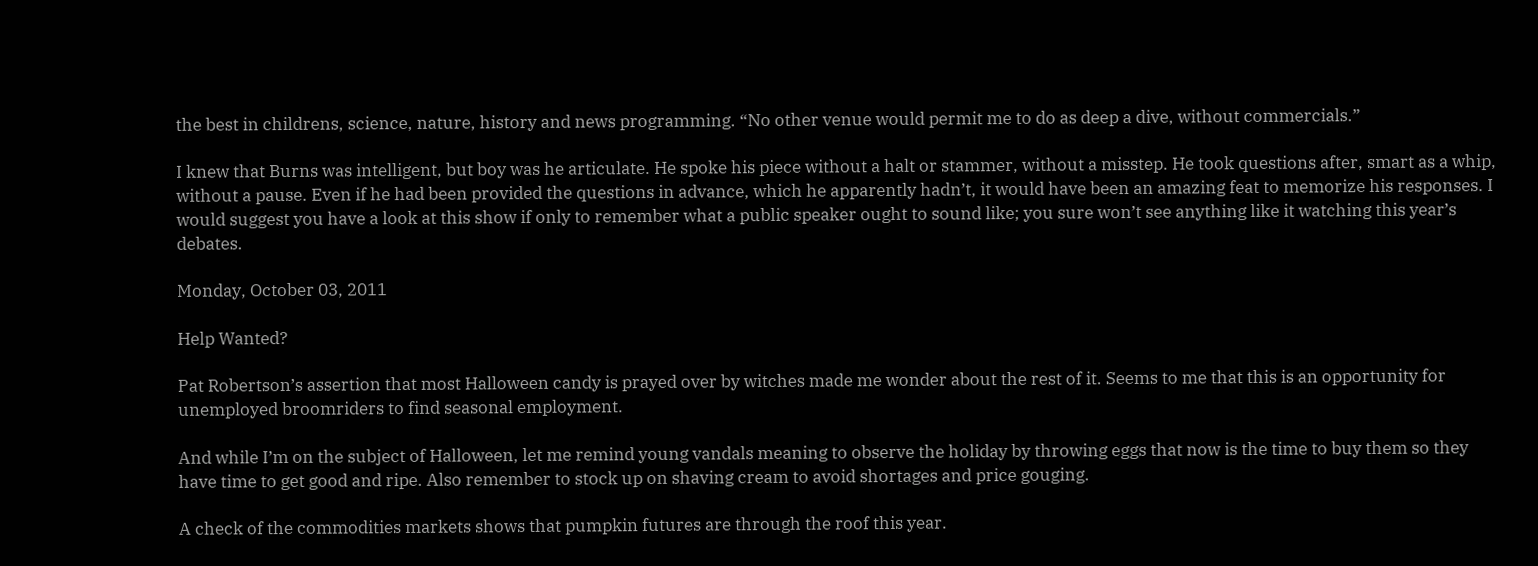the best in childrens, science, nature, history and news programming. “No other venue would permit me to do as deep a dive, without commercials.”

I knew that Burns was intelligent, but boy was he articulate. He spoke his piece without a halt or stammer, without a misstep. He took questions after, smart as a whip, without a pause. Even if he had been provided the questions in advance, which he apparently hadn’t, it would have been an amazing feat to memorize his responses. I would suggest you have a look at this show if only to remember what a public speaker ought to sound like; you sure won’t see anything like it watching this year’s debates.

Monday, October 03, 2011

Help Wanted?

Pat Robertson’s assertion that most Halloween candy is prayed over by witches made me wonder about the rest of it. Seems to me that this is an opportunity for unemployed broomriders to find seasonal employment.

And while I’m on the subject of Halloween, let me remind young vandals meaning to observe the holiday by throwing eggs that now is the time to buy them so they have time to get good and ripe. Also remember to stock up on shaving cream to avoid shortages and price gouging.

A check of the commodities markets shows that pumpkin futures are through the roof this year.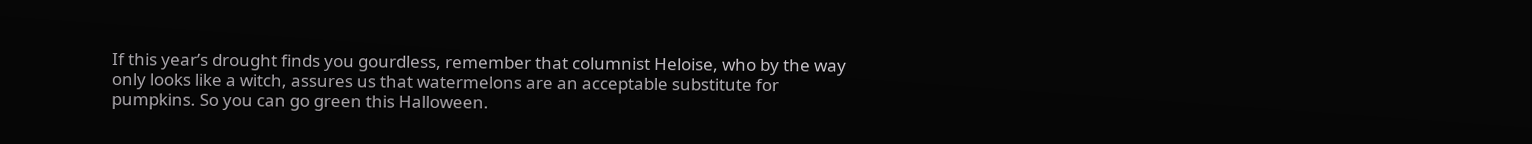If this year’s drought finds you gourdless, remember that columnist Heloise, who by the way only looks like a witch, assures us that watermelons are an acceptable substitute for pumpkins. So you can go green this Halloween.